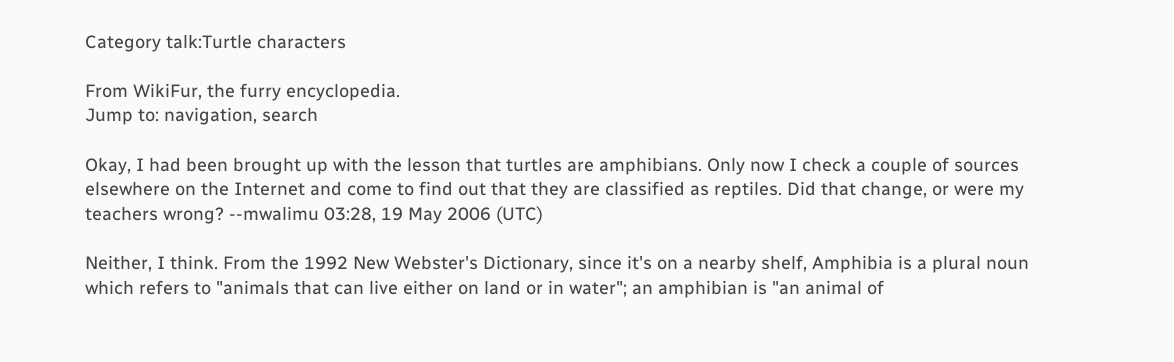Category talk:Turtle characters

From WikiFur, the furry encyclopedia.
Jump to: navigation, search

Okay, I had been brought up with the lesson that turtles are amphibians. Only now I check a couple of sources elsewhere on the Internet and come to find out that they are classified as reptiles. Did that change, or were my teachers wrong? --mwalimu 03:28, 19 May 2006 (UTC)

Neither, I think. From the 1992 New Webster's Dictionary, since it's on a nearby shelf, Amphibia is a plural noun which refers to "animals that can live either on land or in water"; an amphibian is "an animal of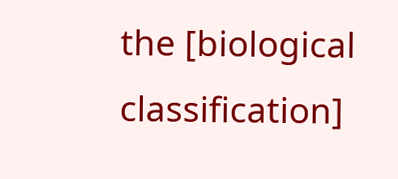the [biological classification]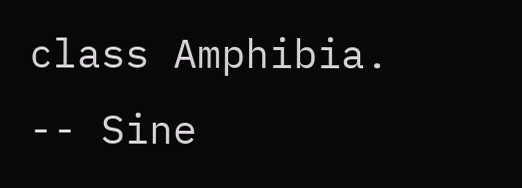class Amphibia. -- Sine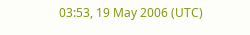03:53, 19 May 2006 (UTC)